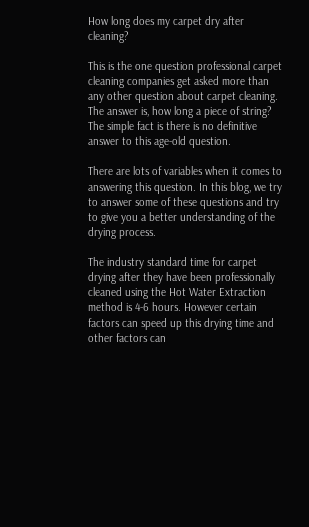How long does my carpet dry after cleaning?

This is the one question professional carpet cleaning companies get asked more than any other question about carpet cleaning. The answer is, how long a piece of string? The simple fact is there is no definitive answer to this age-old question.

There are lots of variables when it comes to answering this question. In this blog, we try to answer some of these questions and try to give you a better understanding of the drying process.

The industry standard time for carpet drying after they have been professionally cleaned using the Hot Water Extraction method is 4-6 hours. However certain factors can speed up this drying time and other factors can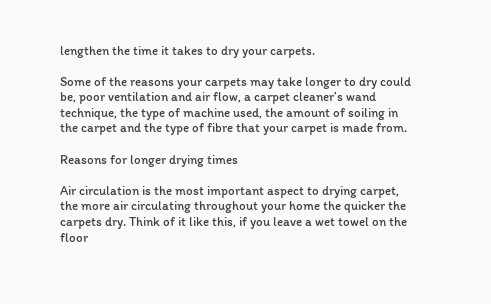lengthen the time it takes to dry your carpets.

Some of the reasons your carpets may take longer to dry could be, poor ventilation and air flow, a carpet cleaner’s wand technique, the type of machine used, the amount of soiling in the carpet and the type of fibre that your carpet is made from.

Reasons for longer drying times

Air circulation is the most important aspect to drying carpet, the more air circulating throughout your home the quicker the carpets dry. Think of it like this, if you leave a wet towel on the floor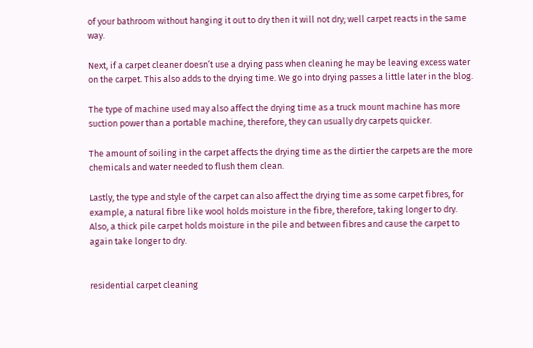of your bathroom without hanging it out to dry then it will not dry; well carpet reacts in the same way.

Next, if a carpet cleaner doesn’t use a drying pass when cleaning he may be leaving excess water on the carpet. This also adds to the drying time. We go into drying passes a little later in the blog.

The type of machine used may also affect the drying time as a truck mount machine has more suction power than a portable machine, therefore, they can usually dry carpets quicker.

The amount of soiling in the carpet affects the drying time as the dirtier the carpets are the more chemicals and water needed to flush them clean.

Lastly, the type and style of the carpet can also affect the drying time as some carpet fibres, for example, a natural fibre like wool holds moisture in the fibre, therefore, taking longer to dry. Also, a thick pile carpet holds moisture in the pile and between fibres and cause the carpet to again take longer to dry.


residential carpet cleaning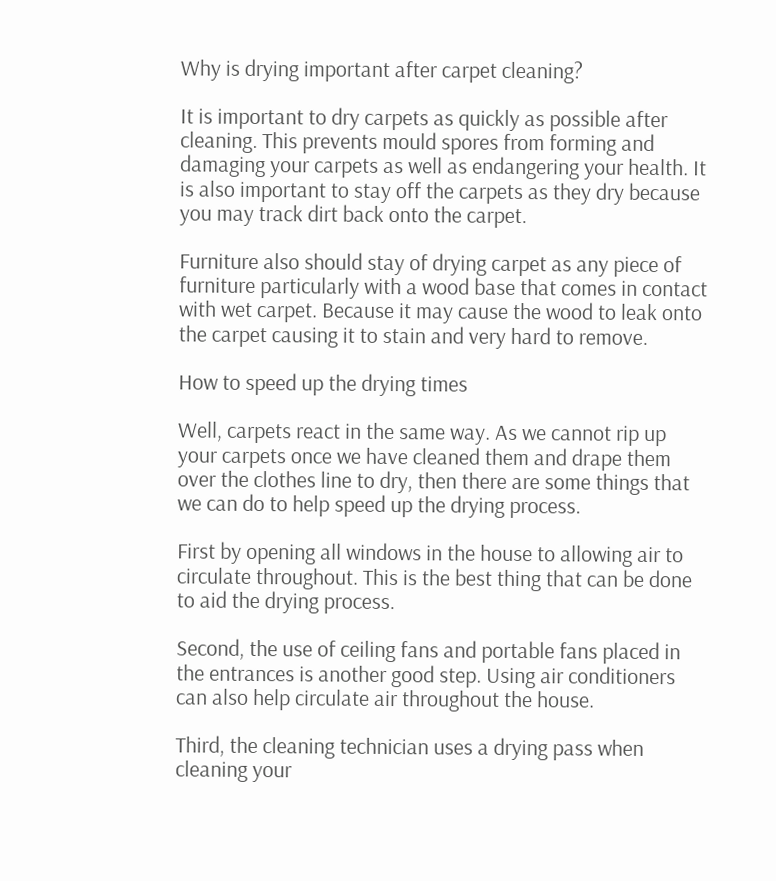Why is drying important after carpet cleaning?

It is important to dry carpets as quickly as possible after cleaning. This prevents mould spores from forming and damaging your carpets as well as endangering your health. It is also important to stay off the carpets as they dry because you may track dirt back onto the carpet.

Furniture also should stay of drying carpet as any piece of furniture particularly with a wood base that comes in contact with wet carpet. Because it may cause the wood to leak onto the carpet causing it to stain and very hard to remove.

How to speed up the drying times

Well, carpets react in the same way. As we cannot rip up your carpets once we have cleaned them and drape them over the clothes line to dry, then there are some things that we can do to help speed up the drying process.

First by opening all windows in the house to allowing air to circulate throughout. This is the best thing that can be done to aid the drying process.

Second, the use of ceiling fans and portable fans placed in the entrances is another good step. Using air conditioners can also help circulate air throughout the house.

Third, the cleaning technician uses a drying pass when cleaning your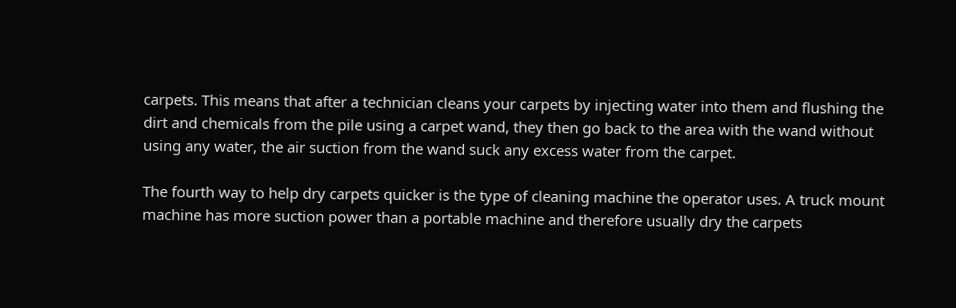carpets. This means that after a technician cleans your carpets by injecting water into them and flushing the dirt and chemicals from the pile using a carpet wand, they then go back to the area with the wand without using any water, the air suction from the wand suck any excess water from the carpet.

The fourth way to help dry carpets quicker is the type of cleaning machine the operator uses. A truck mount machine has more suction power than a portable machine and therefore usually dry the carpets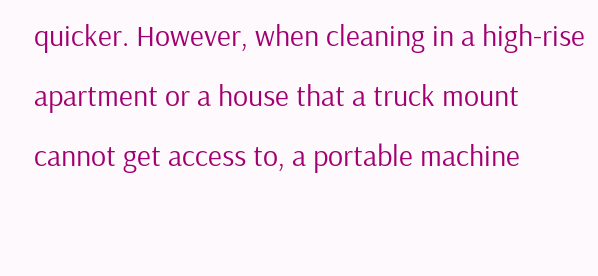quicker. However, when cleaning in a high-rise apartment or a house that a truck mount cannot get access to, a portable machine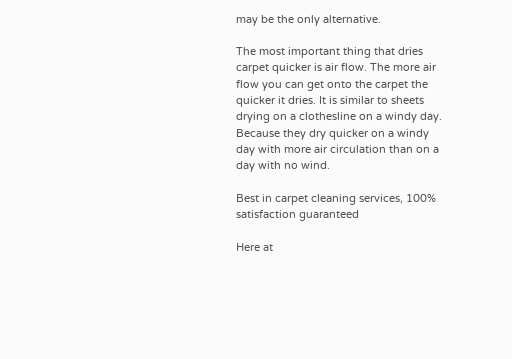may be the only alternative.

The most important thing that dries carpet quicker is air flow. The more air flow you can get onto the carpet the quicker it dries. It is similar to sheets drying on a clothesline on a windy day. Because they dry quicker on a windy day with more air circulation than on a day with no wind.

Best in carpet cleaning services, 100% satisfaction guaranteed

Here at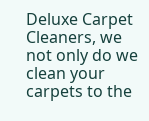Deluxe Carpet Cleaners, we not only do we clean your carpets to the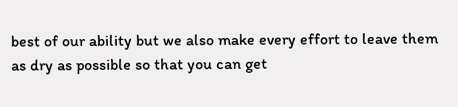best of our ability but we also make every effort to leave them as dry as possible so that you can get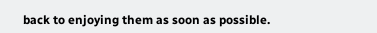back to enjoying them as soon as possible.